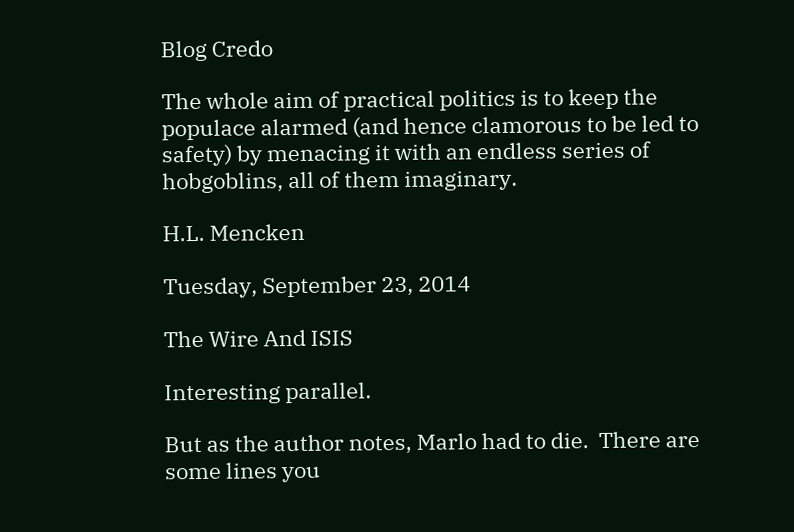Blog Credo

The whole aim of practical politics is to keep the populace alarmed (and hence clamorous to be led to safety) by menacing it with an endless series of hobgoblins, all of them imaginary.

H.L. Mencken

Tuesday, September 23, 2014

The Wire And ISIS

Interesting parallel.

But as the author notes, Marlo had to die.  There are some lines you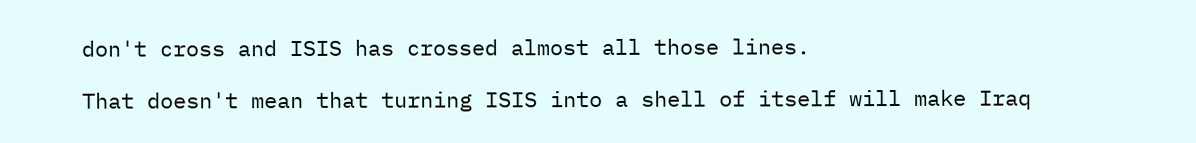don't cross and ISIS has crossed almost all those lines.

That doesn't mean that turning ISIS into a shell of itself will make Iraq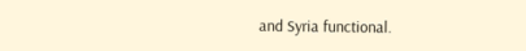and Syria functional.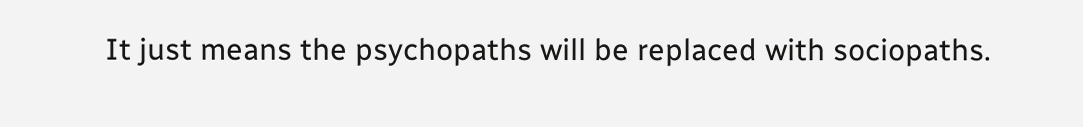It just means the psychopaths will be replaced with sociopaths.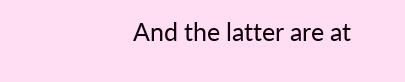And the latter are at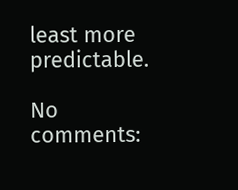least more predictable.

No comments: